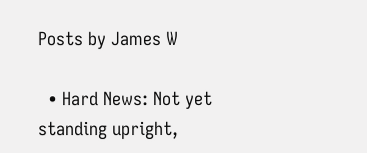Posts by James W

  • Hard News: Not yet standing upright,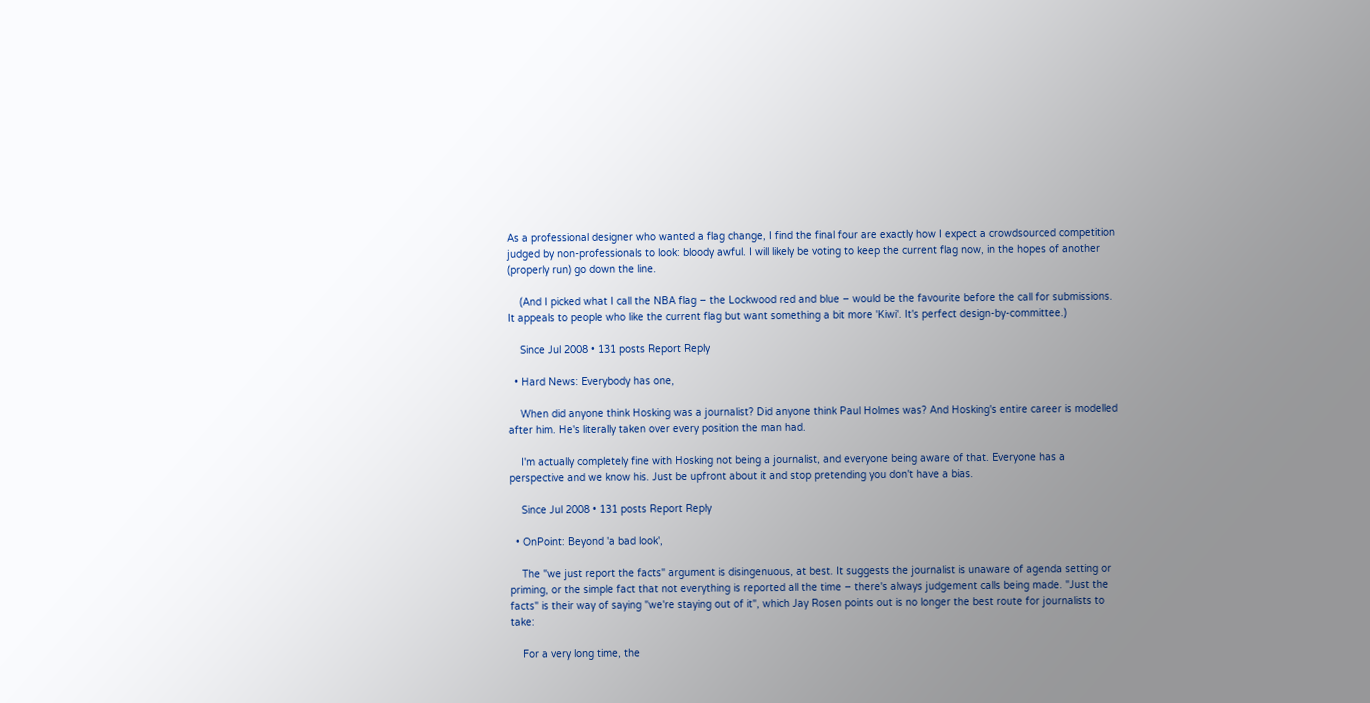As a professional designer who wanted a flag change, I find the final four are exactly how I expect a crowdsourced competition judged by non-professionals to look: bloody awful. I will likely be voting to keep the current flag now, in the hopes of another (properly run) go down the line.

    (And I picked what I call the NBA flag – the Lockwood red and blue – would be the favourite before the call for submissions. It appeals to people who like the current flag but want something a bit more 'Kiwi'. It's perfect design-by-committee.)

    Since Jul 2008 • 131 posts Report Reply

  • Hard News: Everybody has one,

    When did anyone think Hosking was a journalist? Did anyone think Paul Holmes was? And Hosking's entire career is modelled after him. He's literally taken over every position the man had.

    I'm actually completely fine with Hosking not being a journalist, and everyone being aware of that. Everyone has a perspective and we know his. Just be upfront about it and stop pretending you don't have a bias.

    Since Jul 2008 • 131 posts Report Reply

  • OnPoint: Beyond 'a bad look',

    The "we just report the facts" argument is disingenuous, at best. It suggests the journalist is unaware of agenda setting or priming, or the simple fact that not everything is reported all the time – there's always judgement calls being made. "Just the facts" is their way of saying "we're staying out of it", which Jay Rosen points out is no longer the best route for journalists to take:

    For a very long time, the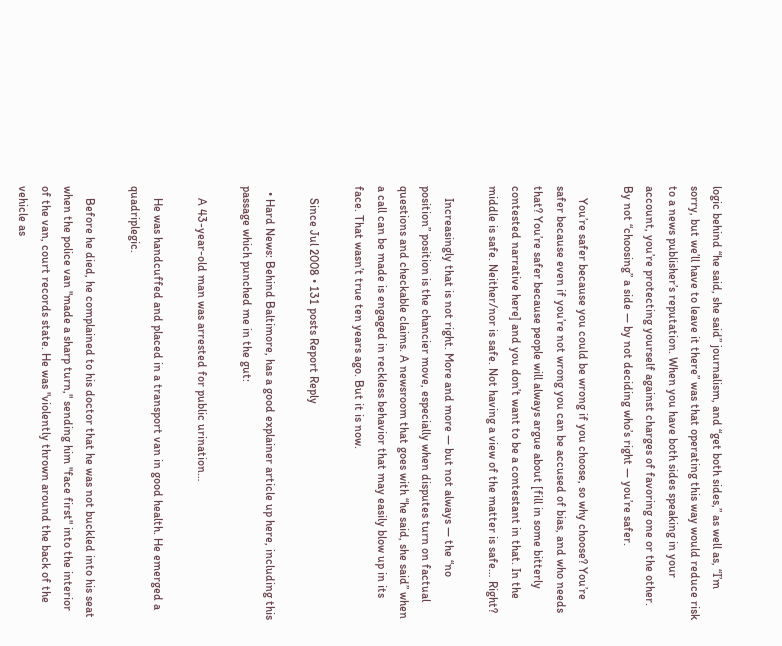logic behind “he said, she said” journalism, and “get both sides,” as well as, “I’m sorry, but we’ll have to leave it there” was that operating this way would reduce risk to a news publisher’s reputation. When you have both sides speaking in your account, you’re protecting yourself against charges of favoring one or the other. By not “choosing” a side — by not deciding who’s right — you’re safer.

    You’re safer because you could be wrong if you choose, so why choose? You’re safer because even if you’re not wrong you can be accused of bias, and who needs that? You’re safer because people will always argue about [fill in some bitterly contested narrative here] and you don’t want to be a contestant in that. In the middle is safe. Neither/nor is safe. Not having a view of the matter is safe… Right?

    Increasingly that is not right. More and more — but not always — the “no position” position is the chancier move, especially when disputes turn on factual questions and checkable claims. A newsroom that goes with “he said, she said” when a call can be made is engaged in reckless behavior that may easily blow up in its face. That wasn’t true ten years ago. But it is now.

    Since Jul 2008 • 131 posts Report Reply

  • Hard News: Behind Baltimore, has a good explainer article up here, including this passage which punched me in the gut:

    A 43-year-old man was arrested for public urination…

    He was handcuffed and placed in a transport van in good health. He emerged a quadriplegic.

    Before he died, he complained to his doctor that he was not buckled into his seat when the police van "made a sharp turn," sending him "face first" into the interior of the van, court records state. He was "violently thrown around the back of the vehicle as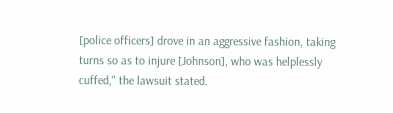[police officers] drove in an aggressive fashion, taking turns so as to injure [Johnson], who was helplessly cuffed," the lawsuit stated.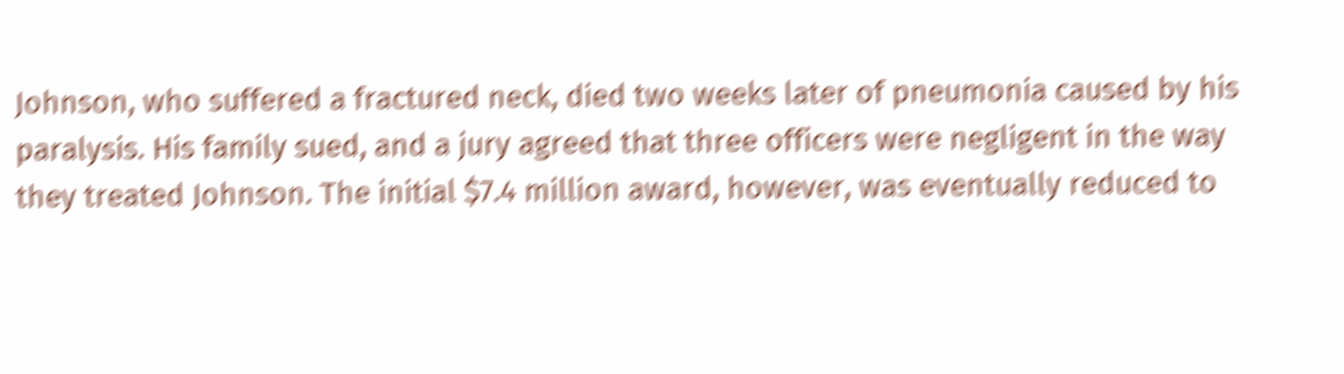Johnson, who suffered a fractured neck, died two weeks later of pneumonia caused by his paralysis. His family sued, and a jury agreed that three officers were negligent in the way they treated Johnson. The initial $7.4 million award, however, was eventually reduced to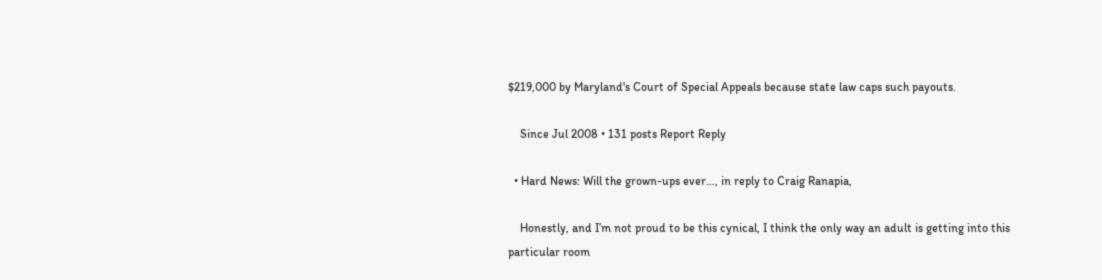$219,000 by Maryland's Court of Special Appeals because state law caps such payouts.

    Since Jul 2008 • 131 posts Report Reply

  • Hard News: Will the grown-ups ever…, in reply to Craig Ranapia,

    Honestly, and I’m not proud to be this cynical, I think the only way an adult is getting into this particular room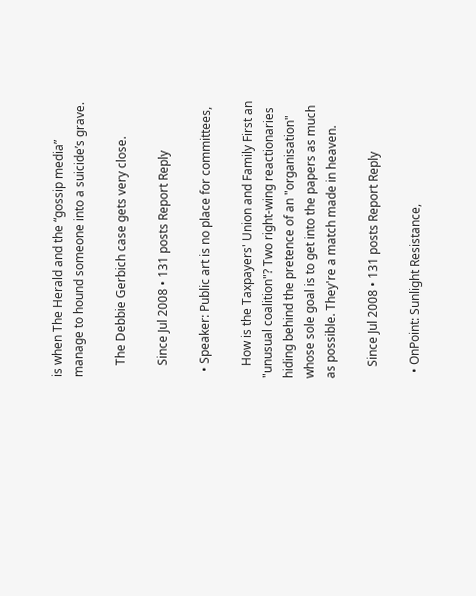is when The Herald and the “gossip media” manage to hound someone into a suicide’s grave.

    The Debbie Gerbich case gets very close.

    Since Jul 2008 • 131 posts Report Reply

  • Speaker: Public art is no place for committees,

    How is the Taxpayers' Union and Family First an "unusual coalition"? Two right-wing reactionaries hiding behind the pretence of an "organisation" whose sole goal is to get into the papers as much as possible. They're a match made in heaven.

    Since Jul 2008 • 131 posts Report Reply

  • OnPoint: Sunlight Resistance,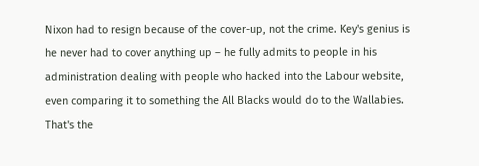Nixon had to resign because of the cover-up, not the crime. Key's genius is he never had to cover anything up – he fully admits to people in his administration dealing with people who hacked into the Labour website, even comparing it to something the All Blacks would do to the Wallabies. That's the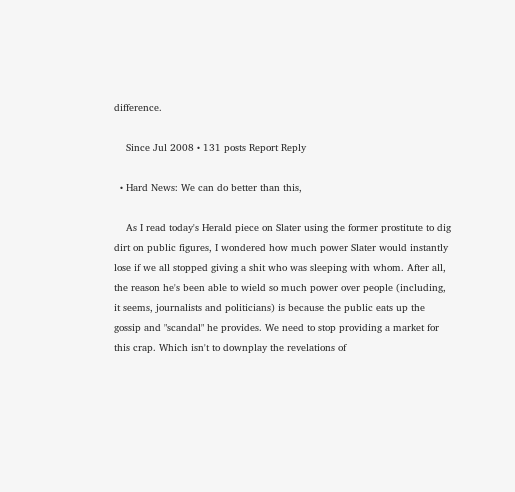difference.

    Since Jul 2008 • 131 posts Report Reply

  • Hard News: We can do better than this,

    As I read today's Herald piece on Slater using the former prostitute to dig dirt on public figures, I wondered how much power Slater would instantly lose if we all stopped giving a shit who was sleeping with whom. After all, the reason he's been able to wield so much power over people (including, it seems, journalists and politicians) is because the public eats up the gossip and "scandal" he provides. We need to stop providing a market for this crap. Which isn't to downplay the revelations of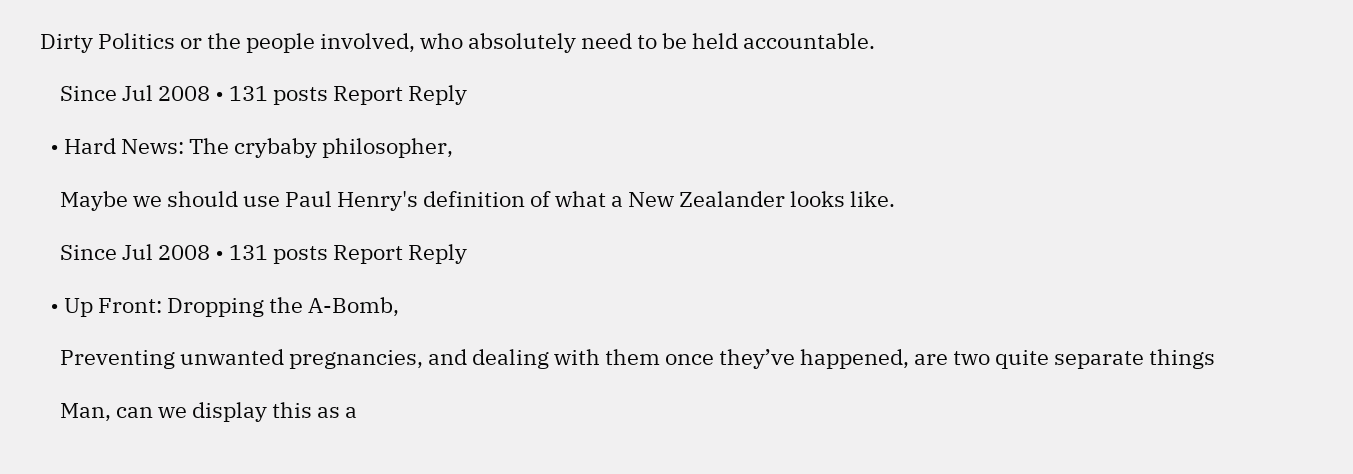Dirty Politics or the people involved, who absolutely need to be held accountable.

    Since Jul 2008 • 131 posts Report Reply

  • Hard News: The crybaby philosopher,

    Maybe we should use Paul Henry's definition of what a New Zealander looks like.

    Since Jul 2008 • 131 posts Report Reply

  • Up Front: Dropping the A-Bomb,

    Preventing unwanted pregnancies, and dealing with them once they’ve happened, are two quite separate things

    Man, can we display this as a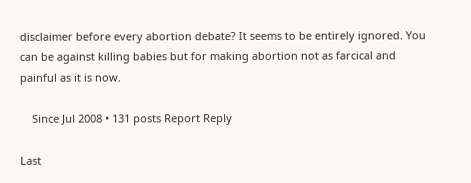disclaimer before every abortion debate? It seems to be entirely ignored. You can be against killing babies but for making abortion not as farcical and painful as it is now.

    Since Jul 2008 • 131 posts Report Reply

Last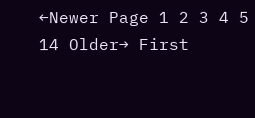←Newer Page 1 2 3 4 5 14 Older→ First